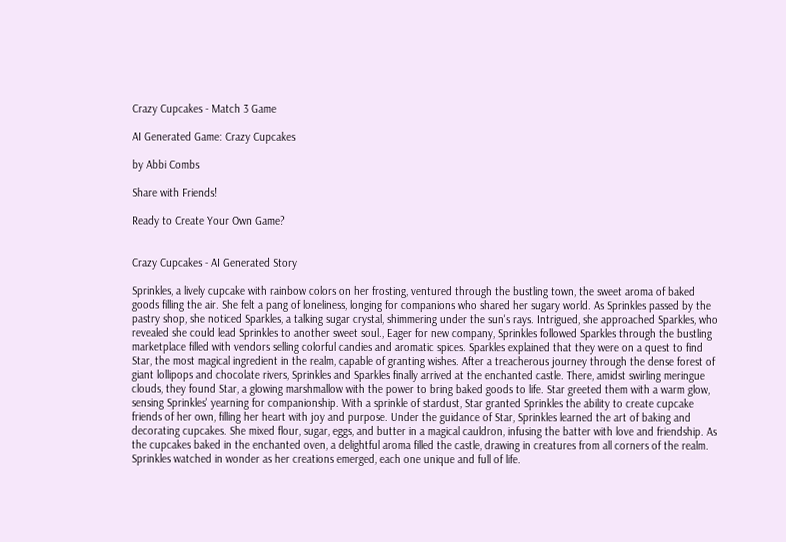Crazy Cupcakes - Match 3 Game

AI Generated Game: Crazy Cupcakes

by Abbi Combs

Share with Friends!

Ready to Create Your Own Game?


Crazy Cupcakes - AI Generated Story

Sprinkles, a lively cupcake with rainbow colors on her frosting, ventured through the bustling town, the sweet aroma of baked goods filling the air. She felt a pang of loneliness, longing for companions who shared her sugary world. As Sprinkles passed by the pastry shop, she noticed Sparkles, a talking sugar crystal, shimmering under the sun's rays. Intrigued, she approached Sparkles, who revealed she could lead Sprinkles to another sweet soul., Eager for new company, Sprinkles followed Sparkles through the bustling marketplace filled with vendors selling colorful candies and aromatic spices. Sparkles explained that they were on a quest to find Star, the most magical ingredient in the realm, capable of granting wishes. After a treacherous journey through the dense forest of giant lollipops and chocolate rivers, Sprinkles and Sparkles finally arrived at the enchanted castle. There, amidst swirling meringue clouds, they found Star, a glowing marshmallow with the power to bring baked goods to life. Star greeted them with a warm glow, sensing Sprinkles' yearning for companionship. With a sprinkle of stardust, Star granted Sprinkles the ability to create cupcake friends of her own, filling her heart with joy and purpose. Under the guidance of Star, Sprinkles learned the art of baking and decorating cupcakes. She mixed flour, sugar, eggs, and butter in a magical cauldron, infusing the batter with love and friendship. As the cupcakes baked in the enchanted oven, a delightful aroma filled the castle, drawing in creatures from all corners of the realm. Sprinkles watched in wonder as her creations emerged, each one unique and full of life.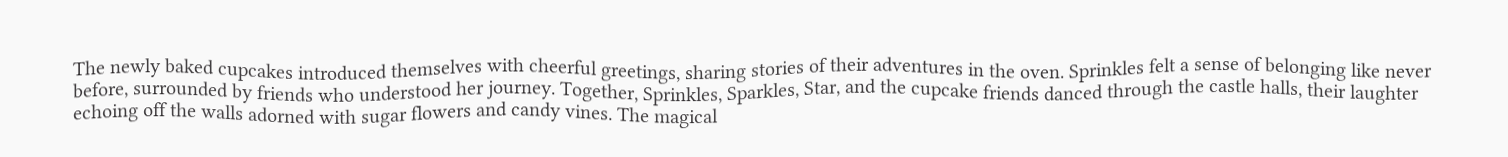The newly baked cupcakes introduced themselves with cheerful greetings, sharing stories of their adventures in the oven. Sprinkles felt a sense of belonging like never before, surrounded by friends who understood her journey. Together, Sprinkles, Sparkles, Star, and the cupcake friends danced through the castle halls, their laughter echoing off the walls adorned with sugar flowers and candy vines. The magical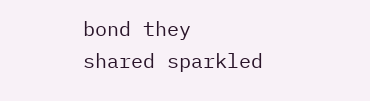bond they shared sparkled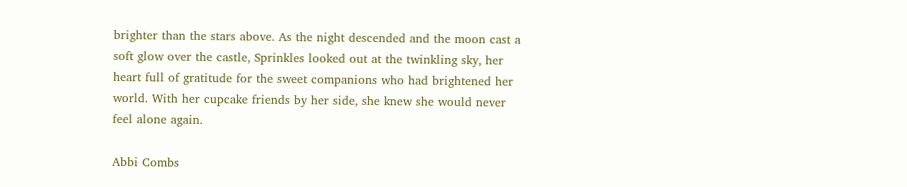brighter than the stars above. As the night descended and the moon cast a soft glow over the castle, Sprinkles looked out at the twinkling sky, her heart full of gratitude for the sweet companions who had brightened her world. With her cupcake friends by her side, she knew she would never feel alone again.

Abbi Combs